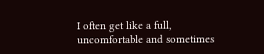I often get like a full, uncomfortable and sometimes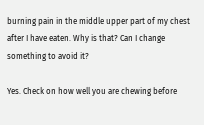burning pain in the middle upper part of my chest after I have eaten. Why is that? Can I change something to avoid it?

Yes. Check on how well you are chewing before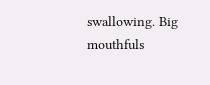swallowing. Big mouthfuls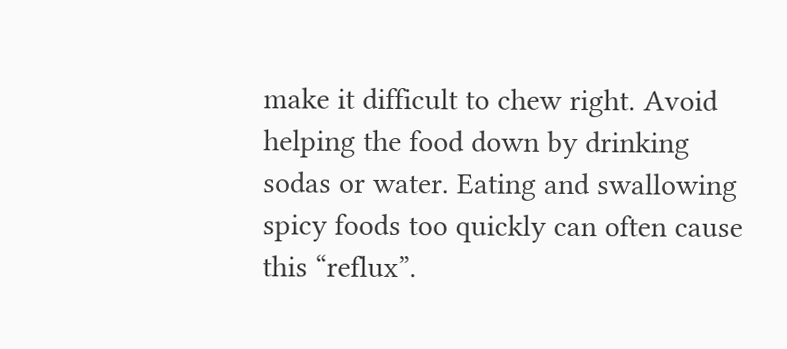make it difficult to chew right. Avoid helping the food down by drinking sodas or water. Eating and swallowing spicy foods too quickly can often cause this “reflux”.